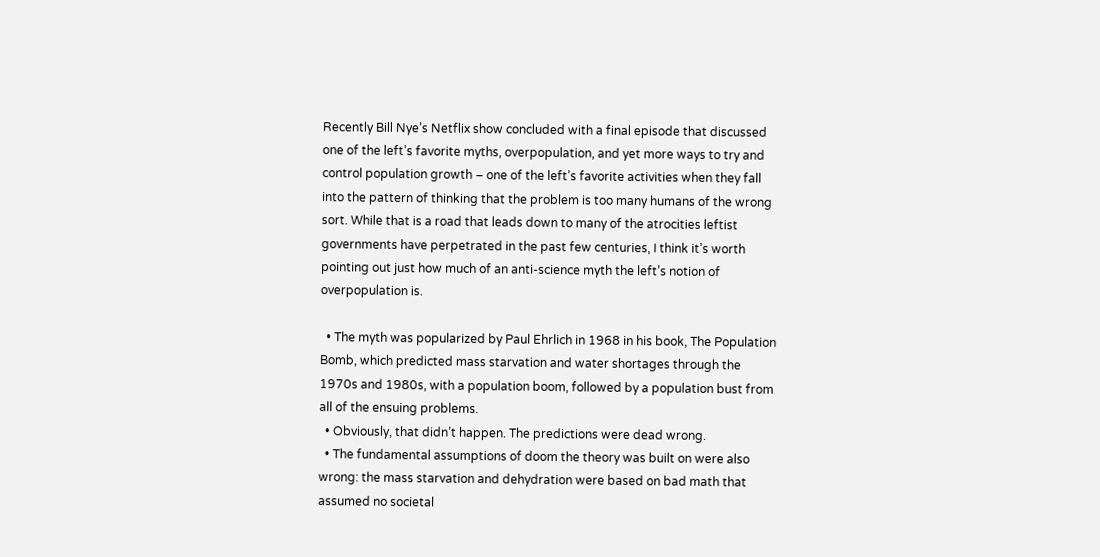Recently Bill Nye’s Netflix show concluded with a final episode that discussed one of the left’s favorite myths, overpopulation, and yet more ways to try and control population growth – one of the left’s favorite activities when they fall into the pattern of thinking that the problem is too many humans of the wrong sort. While that is a road that leads down to many of the atrocities leftist governments have perpetrated in the past few centuries, I think it’s worth pointing out just how much of an anti-science myth the left’s notion of overpopulation is.

  • The myth was popularized by Paul Ehrlich in 1968 in his book, The Population Bomb, which predicted mass starvation and water shortages through the 1970s and 1980s, with a population boom, followed by a population bust from all of the ensuing problems.
  • Obviously, that didn’t happen. The predictions were dead wrong.
  • The fundamental assumptions of doom the theory was built on were also wrong: the mass starvation and dehydration were based on bad math that assumed no societal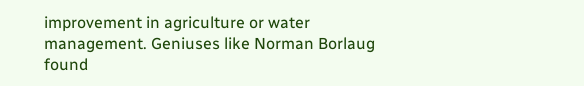improvement in agriculture or water management. Geniuses like Norman Borlaug found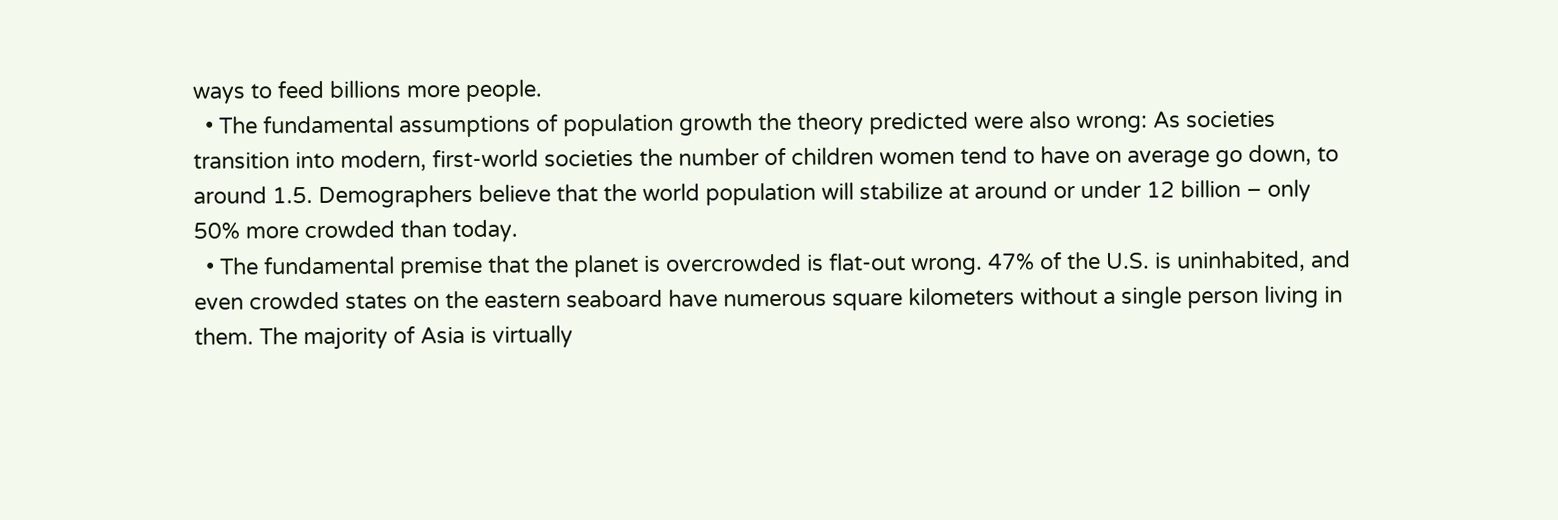ways to feed billions more people.
  • The fundamental assumptions of population growth the theory predicted were also wrong: As societies transition into modern, first-world societies the number of children women tend to have on average go down, to around 1.5. Demographers believe that the world population will stabilize at around or under 12 billion – only 50% more crowded than today.
  • The fundamental premise that the planet is overcrowded is flat-out wrong. 47% of the U.S. is uninhabited, and even crowded states on the eastern seaboard have numerous square kilometers without a single person living in them. The majority of Asia is virtually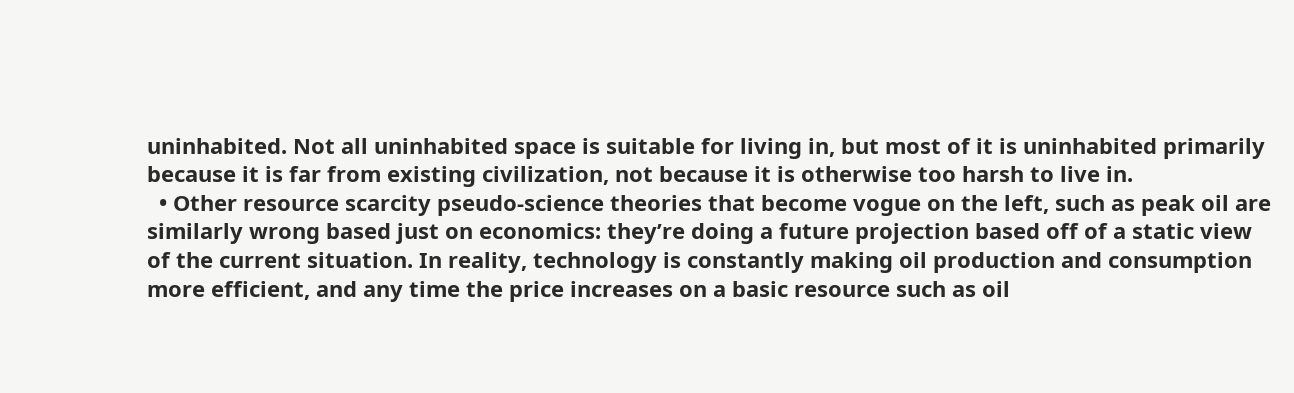uninhabited. Not all uninhabited space is suitable for living in, but most of it is uninhabited primarily because it is far from existing civilization, not because it is otherwise too harsh to live in.
  • Other resource scarcity pseudo-science theories that become vogue on the left, such as peak oil are similarly wrong based just on economics: they’re doing a future projection based off of a static view of the current situation. In reality, technology is constantly making oil production and consumption more efficient, and any time the price increases on a basic resource such as oil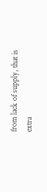from lack of supply, that is extra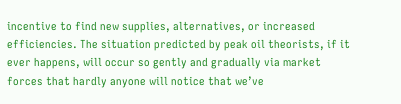incentive to find new supplies, alternatives, or increased efficiencies. The situation predicted by peak oil theorists, if it ever happens, will occur so gently and gradually via market forces that hardly anyone will notice that we’ve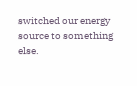switched our energy source to something else.